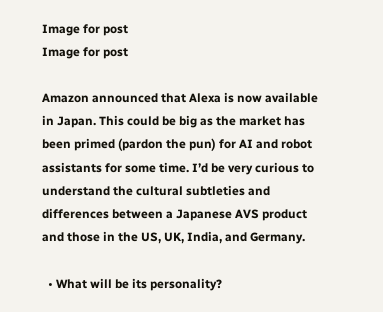Image for post
Image for post

Amazon announced that Alexa is now available in Japan. This could be big as the market has been primed (pardon the pun) for AI and robot assistants for some time. I’d be very curious to understand the cultural subtleties and differences between a Japanese AVS product and those in the US, UK, India, and Germany.

  • What will be its personality?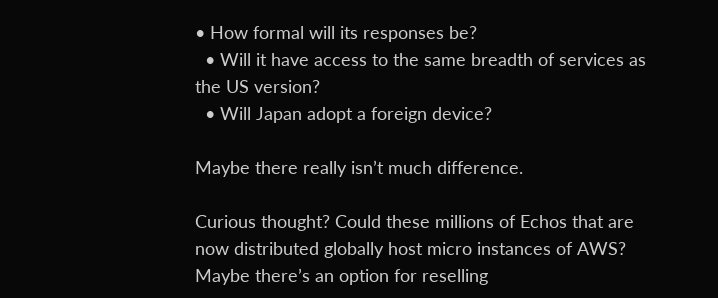• How formal will its responses be?
  • Will it have access to the same breadth of services as the US version?
  • Will Japan adopt a foreign device?

Maybe there really isn’t much difference.

Curious thought? Could these millions of Echos that are now distributed globally host micro instances of AWS? Maybe there’s an option for reselling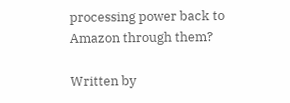processing power back to Amazon through them?

Written by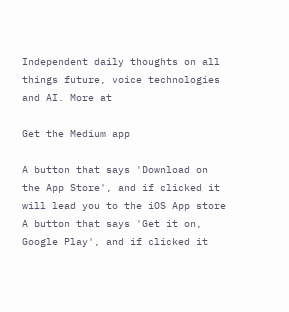Independent daily thoughts on all things future, voice technologies and AI. More at

Get the Medium app

A button that says 'Download on the App Store', and if clicked it will lead you to the iOS App store
A button that says 'Get it on, Google Play', and if clicked it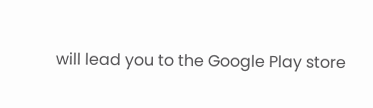will lead you to the Google Play store